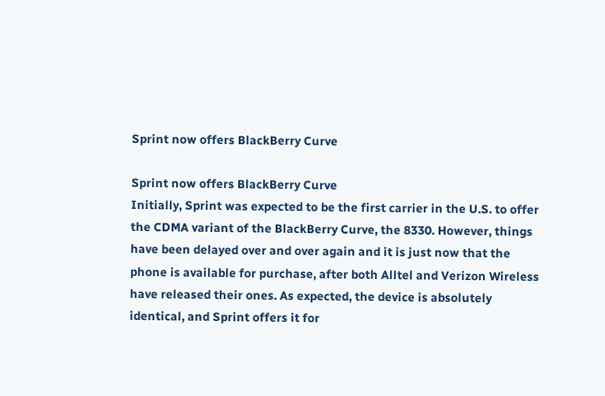Sprint now offers BlackBerry Curve

Sprint now offers BlackBerry Curve
Initially, Sprint was expected to be the first carrier in the U.S. to offer the CDMA variant of the BlackBerry Curve, the 8330. However, things have been delayed over and over again and it is just now that the phone is available for purchase, after both Alltel and Verizon Wireless have released their ones. As expected, the device is absolutely identical, and Sprint offers it for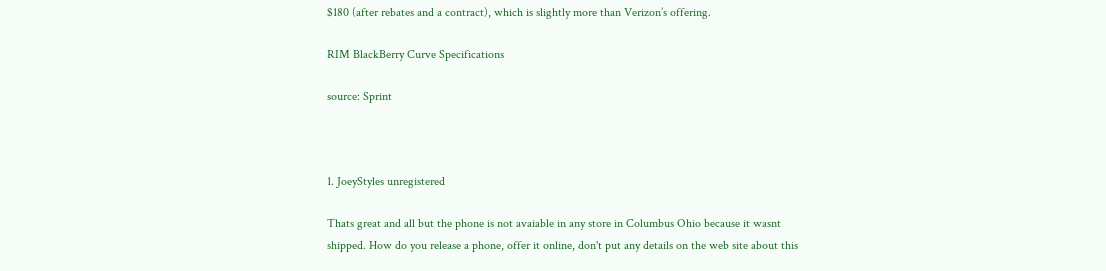$180 (after rebates and a contract), which is slightly more than Verizon’s offering.

RIM BlackBerry Curve Specifications

source: Sprint



1. JoeyStyles unregistered

Thats great and all but the phone is not avaiable in any store in Columbus Ohio because it wasnt shipped. How do you release a phone, offer it online, don't put any details on the web site about this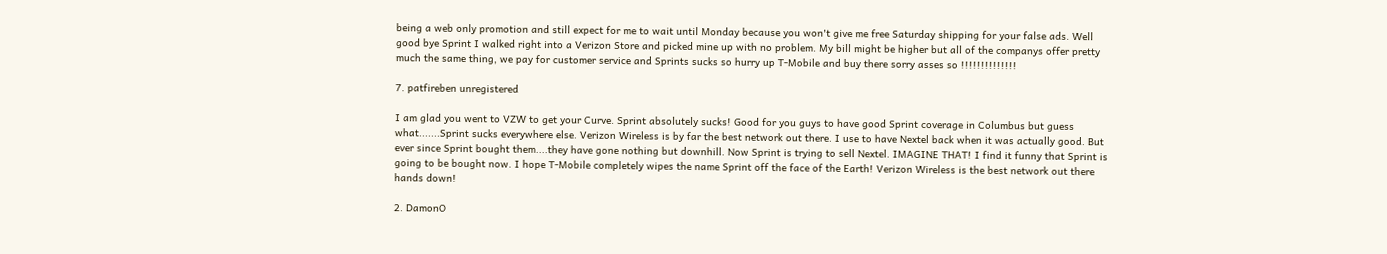being a web only promotion and still expect for me to wait until Monday because you won't give me free Saturday shipping for your false ads. Well good bye Sprint I walked right into a Verizon Store and picked mine up with no problem. My bill might be higher but all of the companys offer pretty much the same thing, we pay for customer service and Sprints sucks so hurry up T-Mobile and buy there sorry asses so !!!!!!!!!!!!!!

7. patfireben unregistered

I am glad you went to VZW to get your Curve. Sprint absolutely sucks! Good for you guys to have good Sprint coverage in Columbus but guess what.......Sprint sucks everywhere else. Verizon Wireless is by far the best network out there. I use to have Nextel back when it was actually good. But ever since Sprint bought them....they have gone nothing but downhill. Now Sprint is trying to sell Nextel. IMAGINE THAT! I find it funny that Sprint is going to be bought now. I hope T-Mobile completely wipes the name Sprint off the face of the Earth! Verizon Wireless is the best network out there hands down!

2. DamonO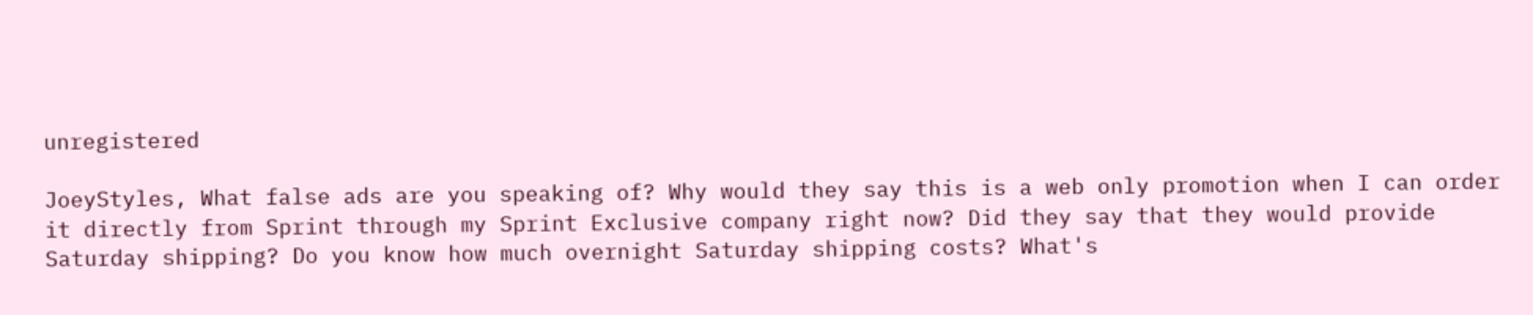unregistered

JoeyStyles, What false ads are you speaking of? Why would they say this is a web only promotion when I can order it directly from Sprint through my Sprint Exclusive company right now? Did they say that they would provide Saturday shipping? Do you know how much overnight Saturday shipping costs? What's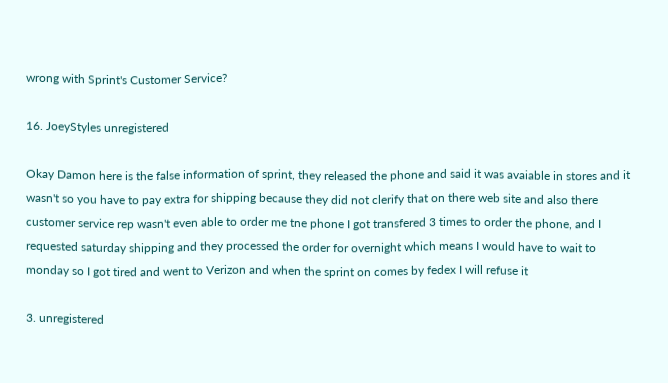wrong with Sprint's Customer Service?

16. JoeyStyles unregistered

Okay Damon here is the false information of sprint, they released the phone and said it was avaiable in stores and it wasn't so you have to pay extra for shipping because they did not clerify that on there web site and also there customer service rep wasn't even able to order me tne phone I got transfered 3 times to order the phone, and I requested saturday shipping and they processed the order for overnight which means I would have to wait to monday so I got tired and went to Verizon and when the sprint on comes by fedex I will refuse it

3. unregistered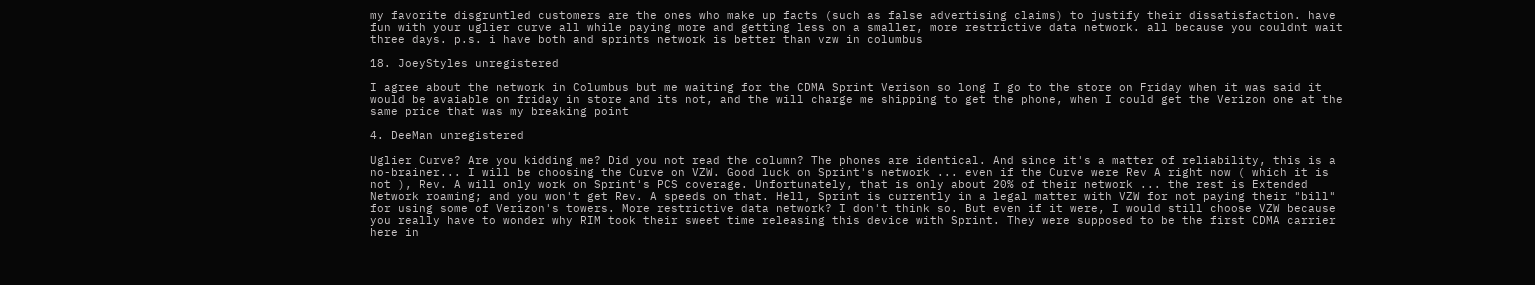my favorite disgruntled customers are the ones who make up facts (such as false advertising claims) to justify their dissatisfaction. have fun with your uglier curve all while paying more and getting less on a smaller, more restrictive data network. all because you couldnt wait three days. p.s. i have both and sprints network is better than vzw in columbus

18. JoeyStyles unregistered

I agree about the network in Columbus but me waiting for the CDMA Sprint Verison so long I go to the store on Friday when it was said it would be avaiable on friday in store and its not, and the will charge me shipping to get the phone, when I could get the Verizon one at the same price that was my breaking point

4. DeeMan unregistered

Uglier Curve? Are you kidding me? Did you not read the column? The phones are identical. And since it's a matter of reliability, this is a no-brainer... I will be choosing the Curve on VZW. Good luck on Sprint's network ... even if the Curve were Rev A right now ( which it is not ), Rev. A will only work on Sprint's PCS coverage. Unfortunately, that is only about 20% of their network ... the rest is Extended Network roaming; and you won't get Rev. A speeds on that. Hell, Sprint is currently in a legal matter with VZW for not paying their "bill" for using some of Verizon's towers. More restrictive data network? I don't think so. But even if it were, I would still choose VZW because you really have to wonder why RIM took their sweet time releasing this device with Sprint. They were supposed to be the first CDMA carrier here in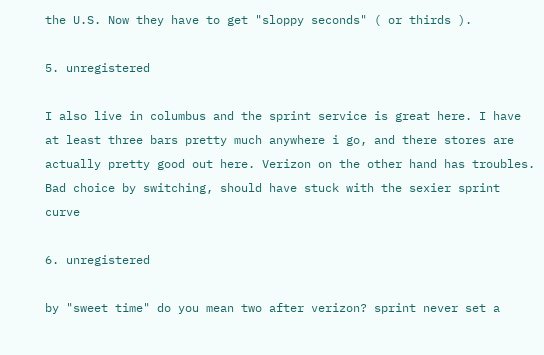the U.S. Now they have to get "sloppy seconds" ( or thirds ).

5. unregistered

I also live in columbus and the sprint service is great here. I have at least three bars pretty much anywhere i go, and there stores are actually pretty good out here. Verizon on the other hand has troubles. Bad choice by switching, should have stuck with the sexier sprint curve

6. unregistered

by "sweet time" do you mean two after verizon? sprint never set a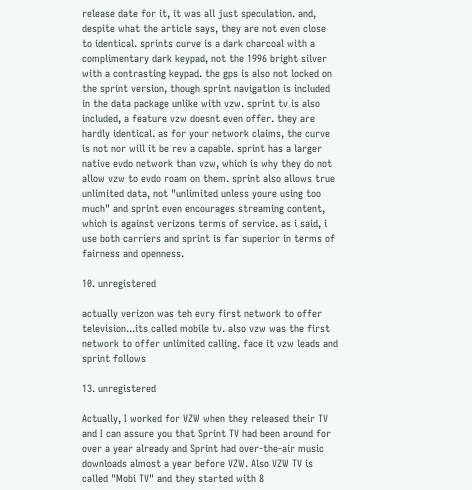release date for it, it was all just speculation. and, despite what the article says, they are not even close to identical. sprints curve is a dark charcoal with a complimentary dark keypad, not the 1996 bright silver with a contrasting keypad. the gps is also not locked on the sprint version, though sprint navigation is included in the data package unlike with vzw. sprint tv is also included, a feature vzw doesnt even offer. they are hardly identical. as for your network claims, the curve is not nor will it be rev a capable. sprint has a larger native evdo network than vzw, which is why they do not allow vzw to evdo roam on them. sprint also allows true unlimited data, not "unlimited unless youre using too much" and sprint even encourages streaming content, which is against verizons terms of service. as i said, i use both carriers and sprint is far superior in terms of fairness and openness.

10. unregistered

actually verizon was teh evry first network to offer television...its called mobile tv. also vzw was the first network to offer unlimited calling. face it vzw leads and sprint follows

13. unregistered

Actually, I worked for VZW when they released their TV and I can assure you that Sprint TV had been around for over a year already and Sprint had over-the-air music downloads almost a year before VZW. Also VZW TV is called "Mobi TV" and they started with 8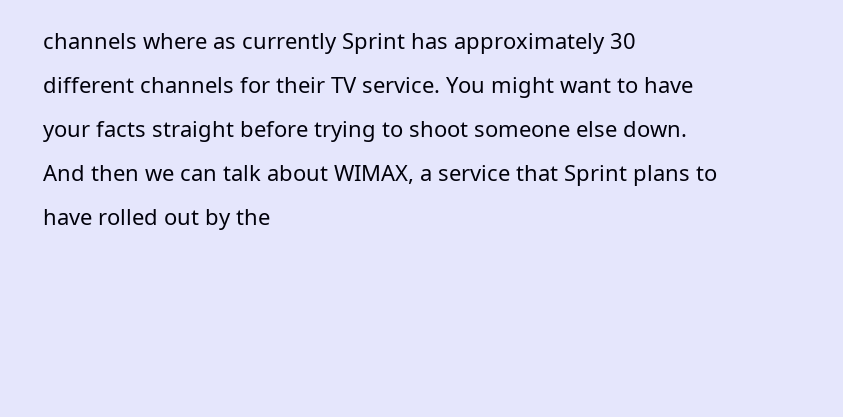channels where as currently Sprint has approximately 30 different channels for their TV service. You might want to have your facts straight before trying to shoot someone else down. And then we can talk about WIMAX, a service that Sprint plans to have rolled out by the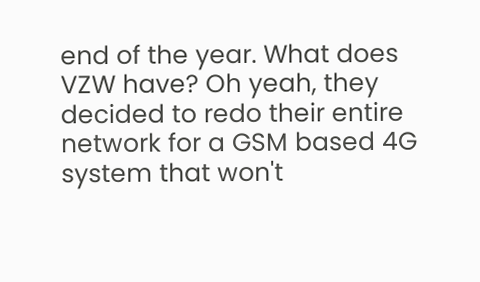end of the year. What does VZW have? Oh yeah, they decided to redo their entire network for a GSM based 4G system that won't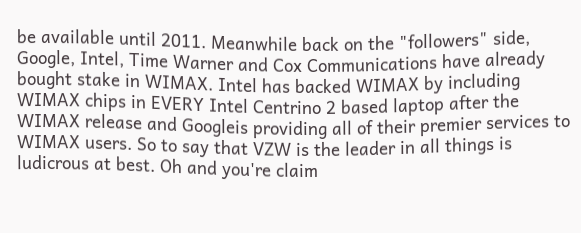be available until 2011. Meanwhile back on the "followers" side, Google, Intel, Time Warner and Cox Communications have already bought stake in WIMAX. Intel has backed WIMAX by including WIMAX chips in EVERY Intel Centrino 2 based laptop after the WIMAX release and Googleis providing all of their premier services to WIMAX users. So to say that VZW is the leader in all things is ludicrous at best. Oh and you're claim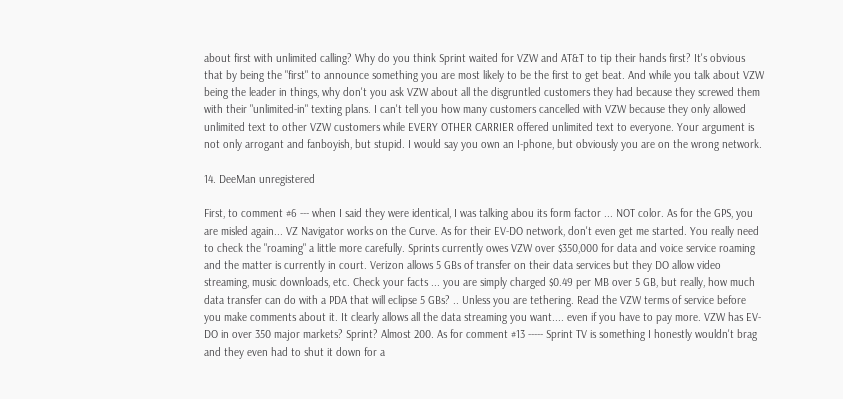about first with unlimited calling? Why do you think Sprint waited for VZW and AT&T to tip their hands first? It's obvious that by being the "first" to announce something you are most likely to be the first to get beat. And while you talk about VZW being the leader in things, why don't you ask VZW about all the disgruntled customers they had because they screwed them with their "unlimited-in" texting plans. I can't tell you how many customers cancelled with VZW because they only allowed unlimited text to other VZW customers while EVERY OTHER CARRIER offered unlimited text to everyone. Your argument is not only arrogant and fanboyish, but stupid. I would say you own an I-phone, but obviously you are on the wrong network.

14. DeeMan unregistered

First, to comment #6 --- when I said they were identical, I was talking abou its form factor ... NOT color. As for the GPS, you are misled again... VZ Navigator works on the Curve. As for their EV-DO network, don't even get me started. You really need to check the "roaming" a little more carefully. Sprints currently owes VZW over $350,000 for data and voice service roaming and the matter is currently in court. Verizon allows 5 GBs of transfer on their data services but they DO allow video streaming, music downloads, etc. Check your facts ... you are simply charged $0.49 per MB over 5 GB, but really, how much data transfer can do with a PDA that will eclipse 5 GBs? .. Unless you are tethering. Read the VZW terms of service before you make comments about it. It clearly allows all the data streaming you want.... even if you have to pay more. VZW has EV-DO in over 350 major markets? Sprint? Almost 200. As for comment #13 ----- Sprint TV is something I honestly wouldn't brag and they even had to shut it down for a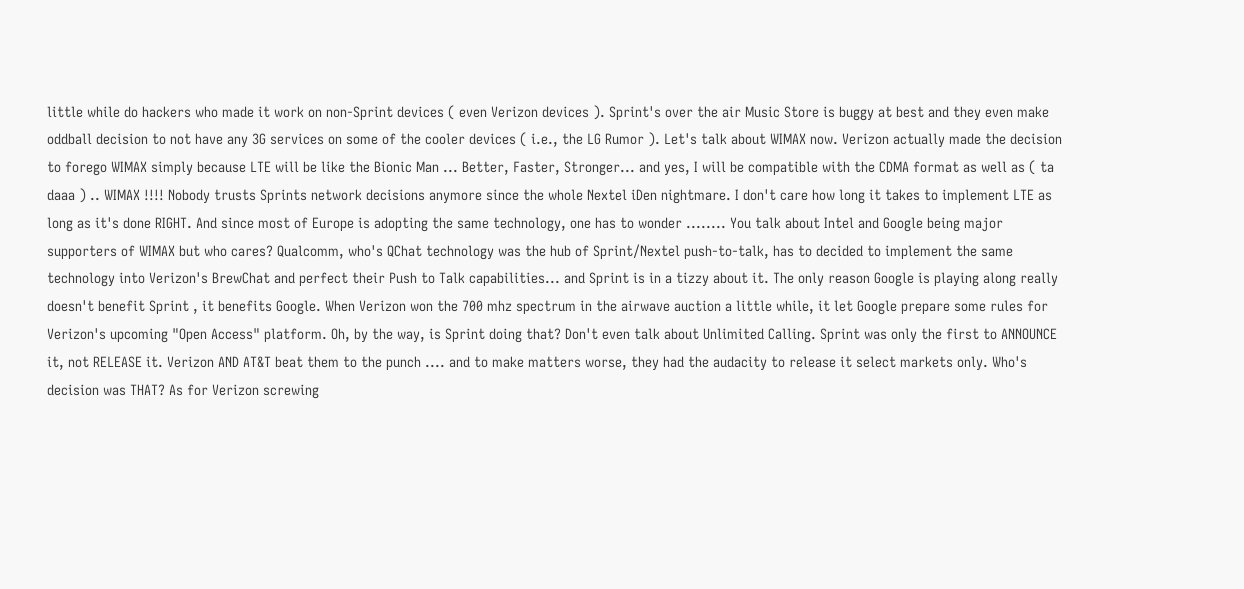little while do hackers who made it work on non-Sprint devices ( even Verizon devices ). Sprint's over the air Music Store is buggy at best and they even make oddball decision to not have any 3G services on some of the cooler devices ( i.e., the LG Rumor ). Let's talk about WIMAX now. Verizon actually made the decision to forego WIMAX simply because LTE will be like the Bionic Man ... Better, Faster, Stronger... and yes, I will be compatible with the CDMA format as well as ( ta daaa ) .. WIMAX !!!! Nobody trusts Sprints network decisions anymore since the whole Nextel iDen nightmare. I don't care how long it takes to implement LTE as long as it's done RIGHT. And since most of Europe is adopting the same technology, one has to wonder ........ You talk about Intel and Google being major supporters of WIMAX but who cares? Qualcomm, who's QChat technology was the hub of Sprint/Nextel push-to-talk, has to decided to implement the same technology into Verizon's BrewChat and perfect their Push to Talk capabilities... and Sprint is in a tizzy about it. The only reason Google is playing along really doesn't benefit Sprint , it benefits Google. When Verizon won the 700 mhz spectrum in the airwave auction a little while, it let Google prepare some rules for Verizon's upcoming "Open Access" platform. Oh, by the way, is Sprint doing that? Don't even talk about Unlimited Calling. Sprint was only the first to ANNOUNCE it, not RELEASE it. Verizon AND AT&T beat them to the punch .... and to make matters worse, they had the audacity to release it select markets only. Who's decision was THAT? As for Verizon screwing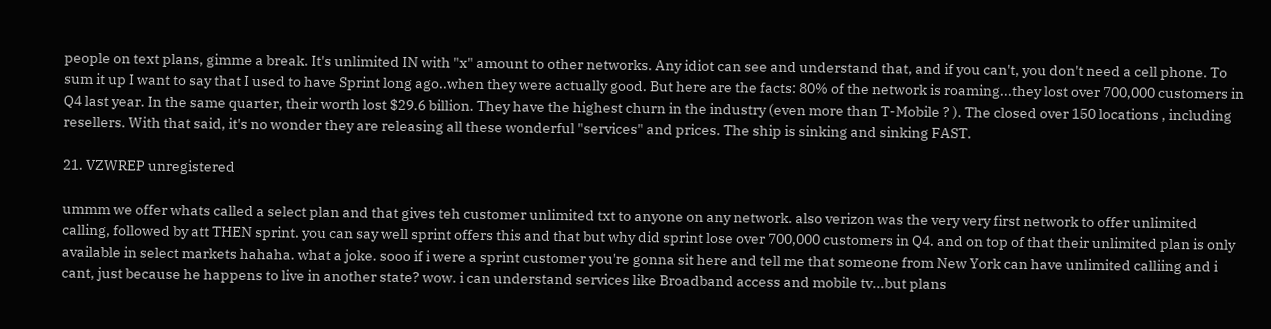people on text plans, gimme a break. It's unlimited IN with "x" amount to other networks. Any idiot can see and understand that, and if you can't, you don't need a cell phone. To sum it up I want to say that I used to have Sprint long ago..when they were actually good. But here are the facts: 80% of the network is roaming...they lost over 700,000 customers in Q4 last year. In the same quarter, their worth lost $29.6 billion. They have the highest churn in the industry (even more than T-Mobile ? ). The closed over 150 locations , including resellers. With that said, it's no wonder they are releasing all these wonderful "services" and prices. The ship is sinking and sinking FAST.

21. VZWREP unregistered

ummm we offer whats called a select plan and that gives teh customer unlimited txt to anyone on any network. also verizon was the very very first network to offer unlimited calling, followed by att THEN sprint. you can say well sprint offers this and that but why did sprint lose over 700,000 customers in Q4. and on top of that their unlimited plan is only available in select markets hahaha. what a joke. sooo if i were a sprint customer you're gonna sit here and tell me that someone from New York can have unlimited calliing and i cant, just because he happens to live in another state? wow. i can understand services like Broadband access and mobile tv...but plans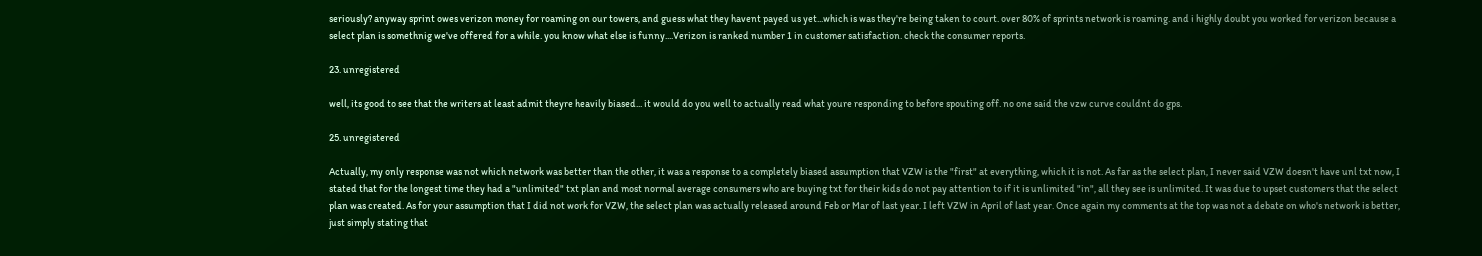seriously? anyway sprint owes verizon money for roaming on our towers, and guess what they havent payed us yet...which is was they're being taken to court. over 80% of sprints network is roaming. and i highly doubt you worked for verizon because a select plan is somethnig we've offered for a while. you know what else is funny....Verizon is ranked number 1 in customer satisfaction. check the consumer reports.

23. unregistered

well, its good to see that the writers at least admit theyre heavily biased... it would do you well to actually read what youre responding to before spouting off. no one said the vzw curve couldnt do gps.

25. unregistered

Actually, my only response was not which network was better than the other, it was a response to a completely biased assumption that VZW is the "first" at everything, which it is not. As far as the select plan, I never said VZW doesn't have unl txt now, I stated that for the longest time they had a "unlimited" txt plan and most normal average consumers who are buying txt for their kids do not pay attention to if it is unlimited "in", all they see is unlimited. It was due to upset customers that the select plan was created. As for your assumption that I did not work for VZW, the select plan was actually released around Feb or Mar of last year. I left VZW in April of last year. Once again my comments at the top was not a debate on who's network is better, just simply stating that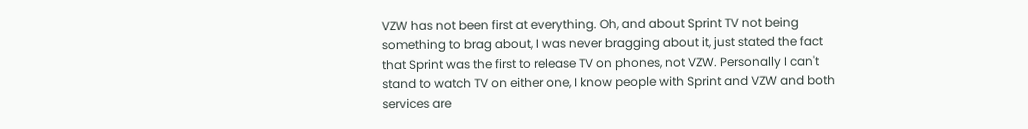VZW has not been first at everything. Oh, and about Sprint TV not being something to brag about, I was never bragging about it, just stated the fact that Sprint was the first to release TV on phones, not VZW. Personally I can't stand to watch TV on either one, I know people with Sprint and VZW and both services are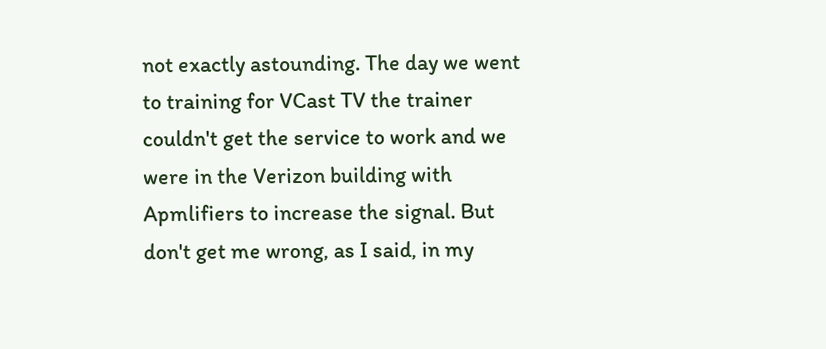not exactly astounding. The day we went to training for VCast TV the trainer couldn't get the service to work and we were in the Verizon building with Apmlifiers to increase the signal. But don't get me wrong, as I said, in my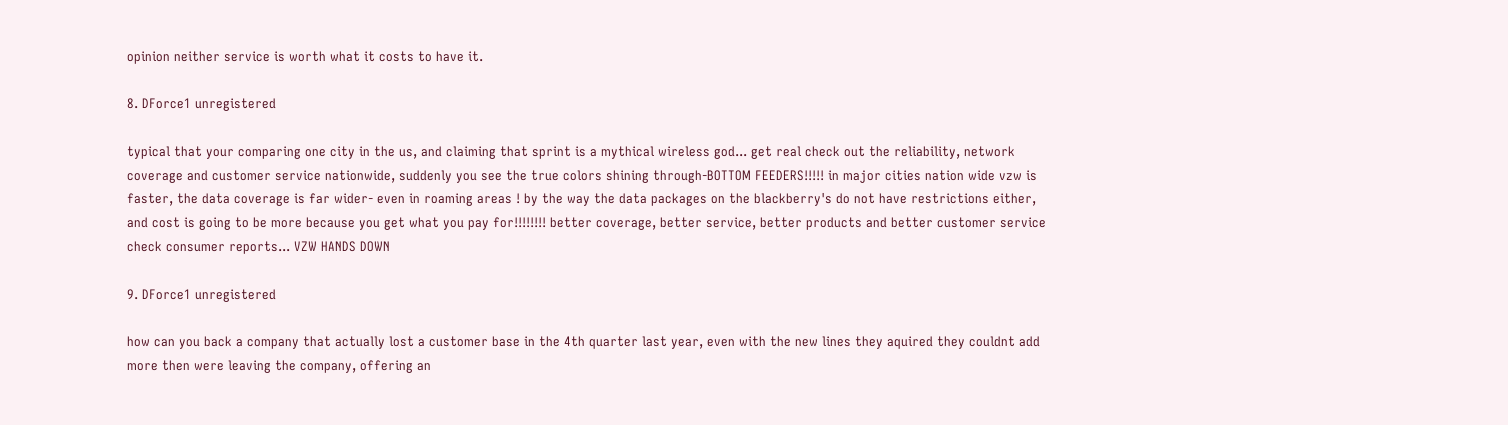opinion neither service is worth what it costs to have it.

8. DForce1 unregistered

typical that your comparing one city in the us, and claiming that sprint is a mythical wireless god... get real check out the reliability, network coverage and customer service nationwide, suddenly you see the true colors shining through-BOTTOM FEEDERS!!!!! in major cities nation wide vzw is faster, the data coverage is far wider- even in roaming areas ! by the way the data packages on the blackberry's do not have restrictions either, and cost is going to be more because you get what you pay for!!!!!!!! better coverage, better service, better products and better customer service check consumer reports... VZW HANDS DOWN

9. DForce1 unregistered

how can you back a company that actually lost a customer base in the 4th quarter last year, even with the new lines they aquired they couldnt add more then were leaving the company, offering an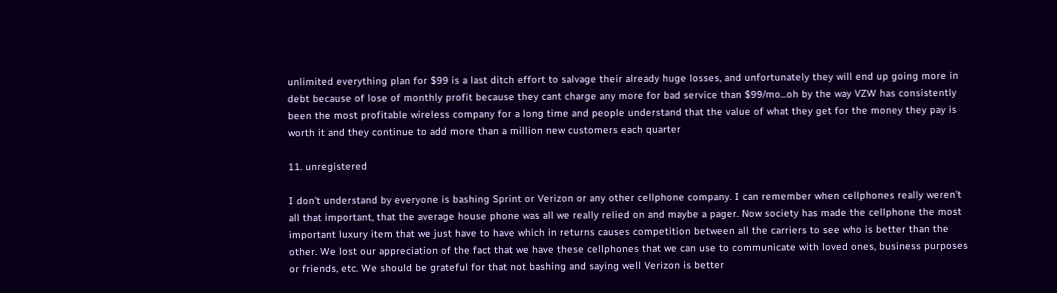unlimited everything plan for $99 is a last ditch effort to salvage their already huge losses, and unfortunately they will end up going more in debt because of lose of monthly profit because they cant charge any more for bad service than $99/mo...oh by the way VZW has consistently been the most profitable wireless company for a long time and people understand that the value of what they get for the money they pay is worth it and they continue to add more than a million new customers each quarter

11. unregistered

I don't understand by everyone is bashing Sprint or Verizon or any other cellphone company. I can remember when cellphones really weren't all that important, that the average house phone was all we really relied on and maybe a pager. Now society has made the cellphone the most important luxury item that we just have to have which in returns causes competition between all the carriers to see who is better than the other. We lost our appreciation of the fact that we have these cellphones that we can use to communicate with loved ones, business purposes or friends, etc. We should be grateful for that not bashing and saying well Verizon is better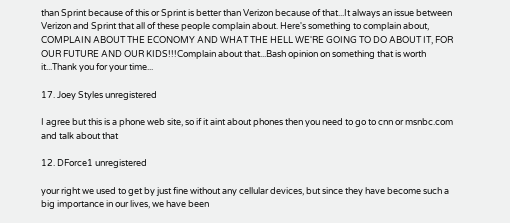than Sprint because of this or Sprint is better than Verizon because of that...It always an issue between Verizon and Sprint that all of these people complain about. Here's something to complain about, COMPLAIN ABOUT THE ECONOMY AND WHAT THE HELL WE'RE GOING TO DO ABOUT IT, FOR OUR FUTURE AND OUR KIDS!!!Complain about that...Bash opinion on something that is worth it...Thank you for your time...

17. Joey Styles unregistered

I agree but this is a phone web site, so if it aint about phones then you need to go to cnn or msnbc.com and talk about that

12. DForce1 unregistered

your right we used to get by just fine without any cellular devices, but since they have become such a big importance in our lives, we have been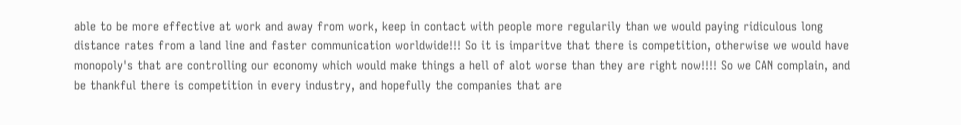able to be more effective at work and away from work, keep in contact with people more regularily than we would paying ridiculous long distance rates from a land line and faster communication worldwide!!! So it is imparitve that there is competition, otherwise we would have monopoly's that are controlling our economy which would make things a hell of alot worse than they are right now!!!! So we CAN complain, and be thankful there is competition in every industry, and hopefully the companies that are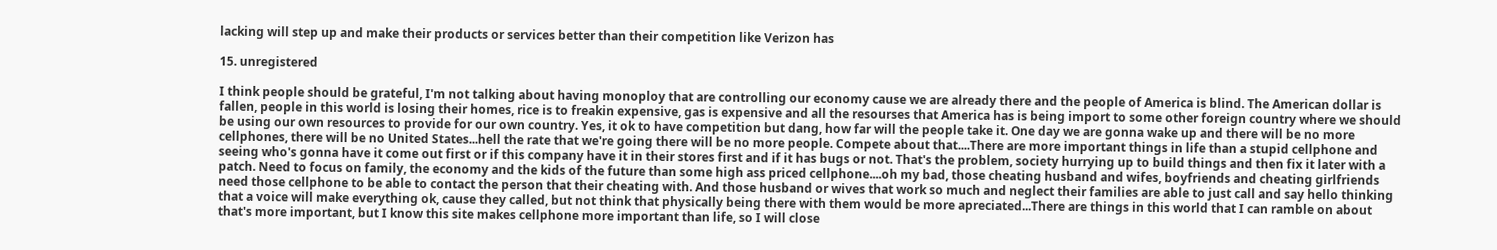lacking will step up and make their products or services better than their competition like Verizon has

15. unregistered

I think people should be grateful, I'm not talking about having monoploy that are controlling our economy cause we are already there and the people of America is blind. The American dollar is fallen, people in this world is losing their homes, rice is to freakin expensive, gas is expensive and all the resourses that America has is being import to some other foreign country where we should be using our own resources to provide for our own country. Yes, it ok to have competition but dang, how far will the people take it. One day we are gonna wake up and there will be no more cellphones, there will be no United States...hell the rate that we're going there will be no more people. Compete about that....There are more important things in life than a stupid cellphone and seeing who's gonna have it come out first or if this company have it in their stores first and if it has bugs or not. That's the problem, society hurrying up to build things and then fix it later with a patch. Need to focus on family, the economy and the kids of the future than some high ass priced cellphone....oh my bad, those cheating husband and wifes, boyfriends and cheating girlfriends need those cellphone to be able to contact the person that their cheating with. And those husband or wives that work so much and neglect their families are able to just call and say hello thinking that a voice will make everything ok, cause they called, but not think that physically being there with them would be more apreciated...There are things in this world that I can ramble on about that's more important, but I know this site makes cellphone more important than life, so I will close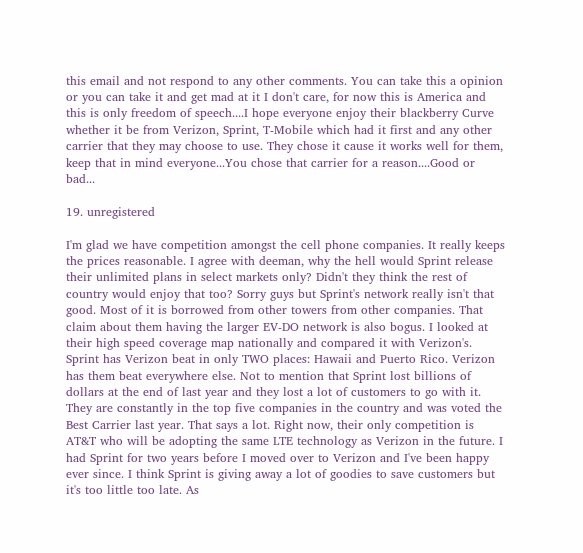this email and not respond to any other comments. You can take this a opinion or you can take it and get mad at it I don't care, for now this is America and this is only freedom of speech....I hope everyone enjoy their blackberry Curve whether it be from Verizon, Sprint, T-Mobile which had it first and any other carrier that they may choose to use. They chose it cause it works well for them, keep that in mind everyone...You chose that carrier for a reason....Good or bad...

19. unregistered

I'm glad we have competition amongst the cell phone companies. It really keeps the prices reasonable. I agree with deeman, why the hell would Sprint release their unlimited plans in select markets only? Didn't they think the rest of country would enjoy that too? Sorry guys but Sprint's network really isn't that good. Most of it is borrowed from other towers from other companies. That claim about them having the larger EV-DO network is also bogus. I looked at their high speed coverage map nationally and compared it with Verizon's. Sprint has Verizon beat in only TWO places: Hawaii and Puerto Rico. Verizon has them beat everywhere else. Not to mention that Sprint lost billions of dollars at the end of last year and they lost a lot of customers to go with it. They are constantly in the top five companies in the country and was voted the Best Carrier last year. That says a lot. Right now, their only competition is AT&T who will be adopting the same LTE technology as Verizon in the future. I had Sprint for two years before I moved over to Verizon and I've been happy ever since. I think Sprint is giving away a lot of goodies to save customers but it's too little too late. As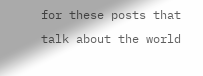for these posts that talk about the world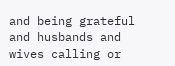and being grateful and husbands and wives calling or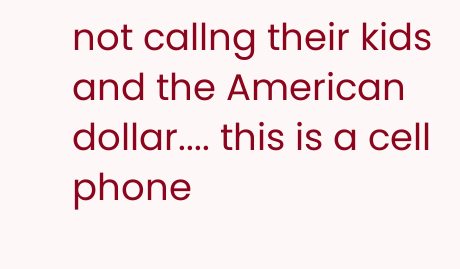not callng their kids and the American dollar.... this is a cell phone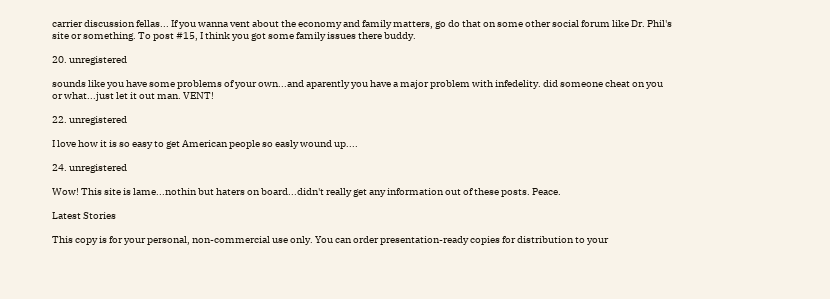carrier discussion fellas... If you wanna vent about the economy and family matters, go do that on some other social forum like Dr. Phil's site or something. To post #15, I think you got some family issues there buddy.

20. unregistered

sounds like you have some problems of your own...and aparently you have a major problem with infedelity. did someone cheat on you or what...just let it out man. VENT!

22. unregistered

I love how it is so easy to get American people so easly wound up....

24. unregistered

Wow! This site is lame...nothin but haters on board...didn't really get any information out of these posts. Peace.

Latest Stories

This copy is for your personal, non-commercial use only. You can order presentation-ready copies for distribution to your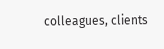colleagues, clients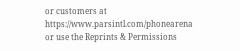or customers at https://www.parsintl.com/phonearena or use the Reprints & Permissions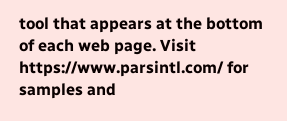tool that appears at the bottom of each web page. Visit https://www.parsintl.com/ for samples and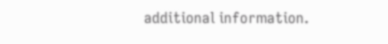additional information.